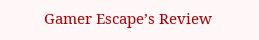Gamer Escape’s Review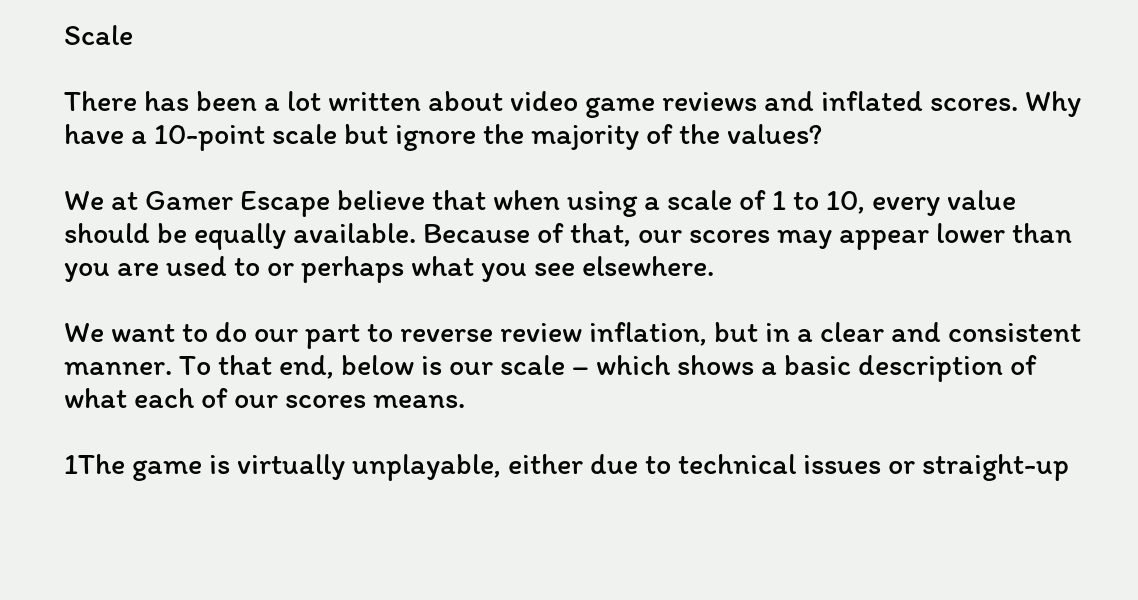Scale

There has been a lot written about video game reviews and inflated scores. Why have a 10-point scale but ignore the majority of the values?

We at Gamer Escape believe that when using a scale of 1 to 10, every value should be equally available. Because of that, our scores may appear lower than you are used to or perhaps what you see elsewhere.

We want to do our part to reverse review inflation, but in a clear and consistent manner. To that end, below is our scale – which shows a basic description of what each of our scores means.

1The game is virtually unplayable, either due to technical issues or straight-up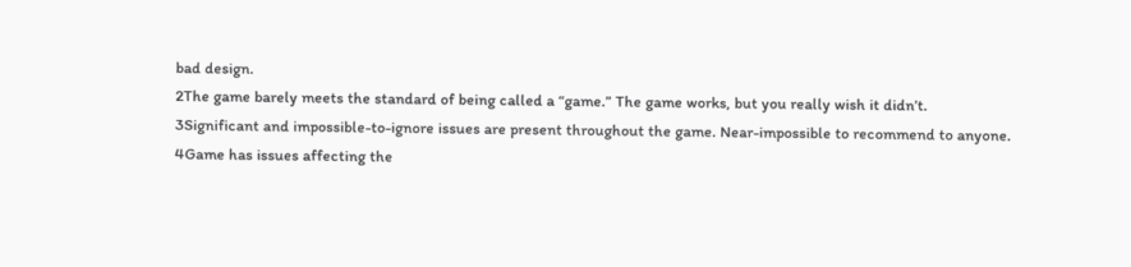bad design.
2The game barely meets the standard of being called a “game.” The game works, but you really wish it didn’t.
3Significant and impossible-to-ignore issues are present throughout the game. Near-impossible to recommend to anyone.
4Game has issues affecting the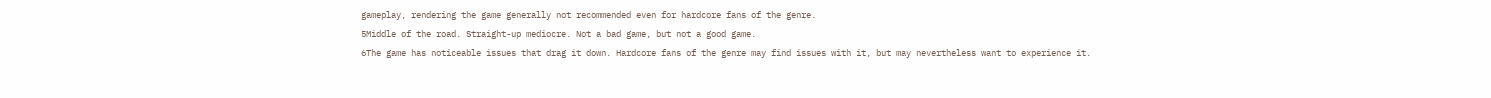gameplay, rendering the game generally not recommended even for hardcore fans of the genre.
5Middle of the road. Straight-up mediocre. Not a bad game, but not a good game.
6The game has noticeable issues that drag it down. Hardcore fans of the genre may find issues with it, but may nevertheless want to experience it.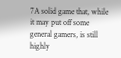7A solid game that, while it may put off some general gamers, is still highly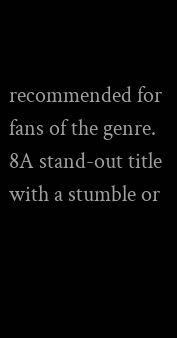recommended for fans of the genre.
8A stand-out title with a stumble or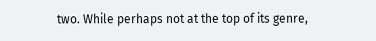two. While perhaps not at the top of its genre,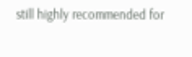still highly recommended for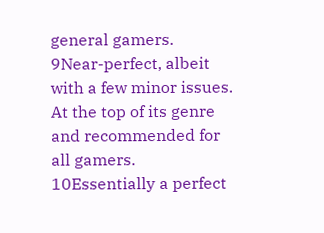general gamers.
9Near-perfect, albeit with a few minor issues. At the top of its genre and recommended for all gamers.
10Essentially a perfect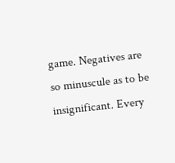game. Negatives are so minuscule as to be insignificant. Every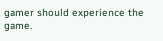gamer should experience the game.